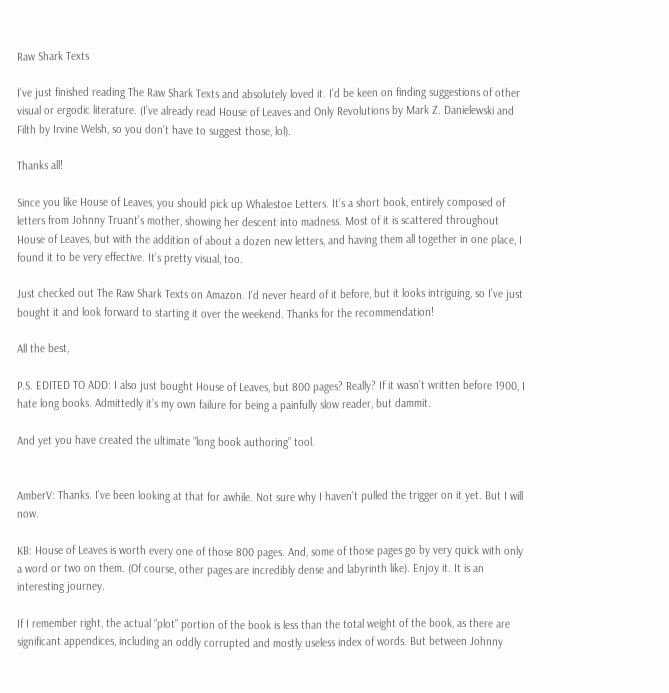Raw Shark Texts

I’ve just finished reading The Raw Shark Texts and absolutely loved it. I’d be keen on finding suggestions of other visual or ergodic literature. (I’ve already read House of Leaves and Only Revolutions by Mark Z. Danielewski and Filth by Irvine Welsh, so you don’t have to suggest those, lol).

Thanks all!

Since you like House of Leaves, you should pick up Whalestoe Letters. It’s a short book, entirely composed of letters from Johnny Truant’s mother, showing her descent into madness. Most of it is scattered throughout House of Leaves, but with the addition of about a dozen new letters, and having them all together in one place, I found it to be very effective. It’s pretty visual, too.

Just checked out The Raw Shark Texts on Amazon. I’d never heard of it before, but it looks intriguing, so I’ve just bought it and look forward to starting it over the weekend. Thanks for the recommendation!

All the best,

P.S. EDITED TO ADD: I also just bought House of Leaves, but 800 pages? Really? If it wasn’t written before 1900, I hate long books. Admittedly it’s my own failure for being a painfully slow reader, but dammit.

And yet you have created the ultimate “long book authoring” tool.


AmberV: Thanks. I’ve been looking at that for awhile. Not sure why I haven’t pulled the trigger on it yet. But I will now.

KB: House of Leaves is worth every one of those 800 pages. And, some of those pages go by very quick with only a word or two on them. (Of course, other pages are incredibly dense and labyrinth like). Enjoy it. It is an interesting journey.

If I remember right, the actual “plot” portion of the book is less than the total weight of the book, as there are significant appendices, including an oddly corrupted and mostly useless index of words. But between Johnny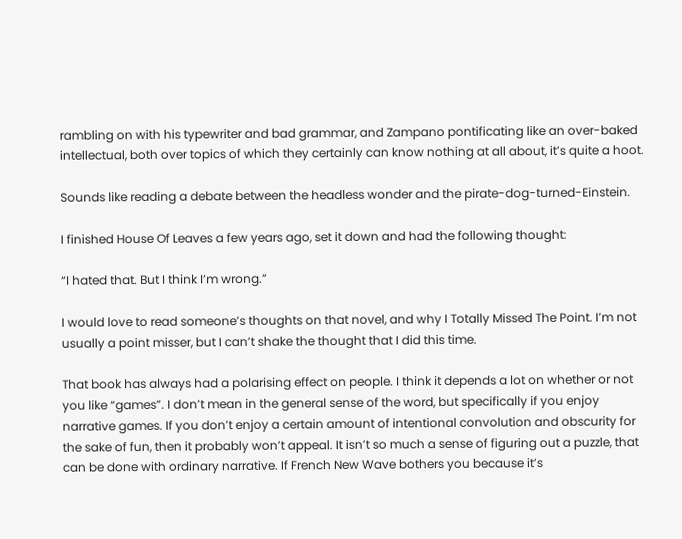rambling on with his typewriter and bad grammar, and Zampano pontificating like an over-baked intellectual, both over topics of which they certainly can know nothing at all about, it’s quite a hoot.

Sounds like reading a debate between the headless wonder and the pirate-dog-turned-Einstein.

I finished House Of Leaves a few years ago, set it down and had the following thought:

“I hated that. But I think I’m wrong.”

I would love to read someone’s thoughts on that novel, and why I Totally Missed The Point. I’m not usually a point misser, but I can’t shake the thought that I did this time.

That book has always had a polarising effect on people. I think it depends a lot on whether or not you like “games”. I don’t mean in the general sense of the word, but specifically if you enjoy narrative games. If you don’t enjoy a certain amount of intentional convolution and obscurity for the sake of fun, then it probably won’t appeal. It isn’t so much a sense of figuring out a puzzle, that can be done with ordinary narrative. If French New Wave bothers you because it’s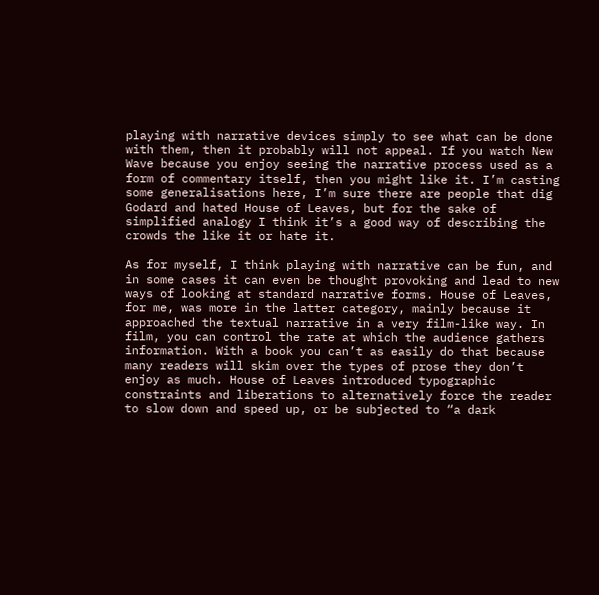playing with narrative devices simply to see what can be done with them, then it probably will not appeal. If you watch New Wave because you enjoy seeing the narrative process used as a form of commentary itself, then you might like it. I’m casting some generalisations here, I’m sure there are people that dig Godard and hated House of Leaves, but for the sake of simplified analogy I think it’s a good way of describing the crowds the like it or hate it.

As for myself, I think playing with narrative can be fun, and in some cases it can even be thought provoking and lead to new ways of looking at standard narrative forms. House of Leaves, for me, was more in the latter category, mainly because it approached the textual narrative in a very film-like way. In film, you can control the rate at which the audience gathers information. With a book you can’t as easily do that because many readers will skim over the types of prose they don’t enjoy as much. House of Leaves introduced typographic constraints and liberations to alternatively force the reader to slow down and speed up, or be subjected to “a dark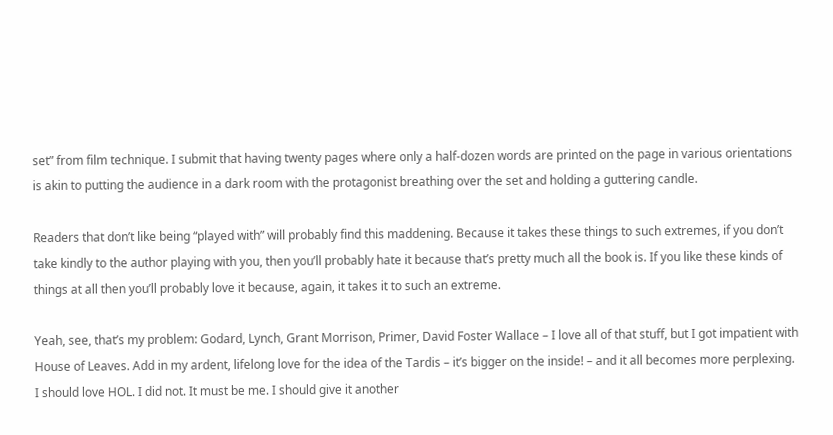set” from film technique. I submit that having twenty pages where only a half-dozen words are printed on the page in various orientations is akin to putting the audience in a dark room with the protagonist breathing over the set and holding a guttering candle.

Readers that don’t like being “played with” will probably find this maddening. Because it takes these things to such extremes, if you don’t take kindly to the author playing with you, then you’ll probably hate it because that’s pretty much all the book is. If you like these kinds of things at all then you’ll probably love it because, again, it takes it to such an extreme.

Yeah, see, that’s my problem: Godard, Lynch, Grant Morrison, Primer, David Foster Wallace – I love all of that stuff, but I got impatient with House of Leaves. Add in my ardent, lifelong love for the idea of the Tardis – it’s bigger on the inside! – and it all becomes more perplexing. I should love HOL. I did not. It must be me. I should give it another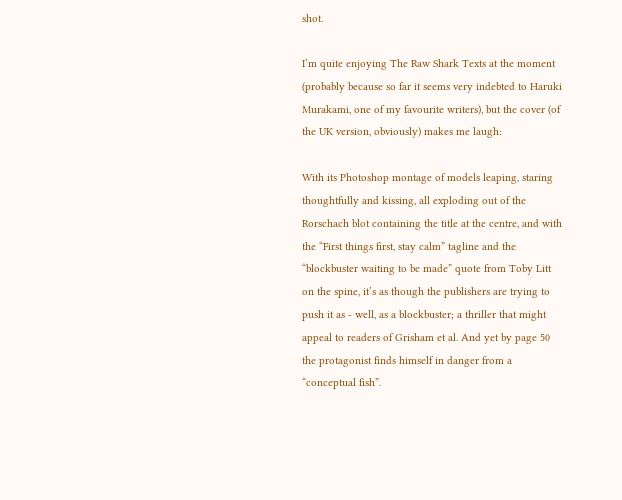shot.

I’m quite enjoying The Raw Shark Texts at the moment (probably because so far it seems very indebted to Haruki Murakami, one of my favourite writers), but the cover (of the UK version, obviously) makes me laugh:

With its Photoshop montage of models leaping, staring thoughtfully and kissing, all exploding out of the Rorschach blot containing the title at the centre, and with the “First things first, stay calm” tagline and the “blockbuster waiting to be made” quote from Toby Litt on the spine, it’s as though the publishers are trying to push it as - well, as a blockbuster; a thriller that might appeal to readers of Grisham et al. And yet by page 50 the protagonist finds himself in danger from a “conceptual fish”.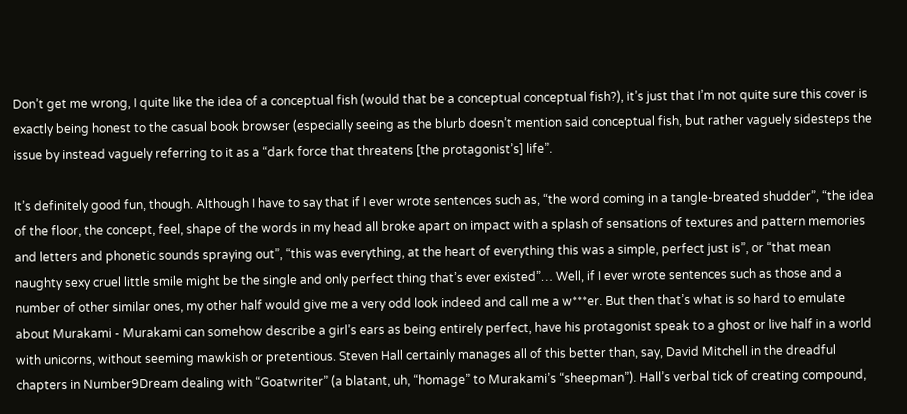Don’t get me wrong, I quite like the idea of a conceptual fish (would that be a conceptual conceptual fish?), it’s just that I’m not quite sure this cover is exactly being honest to the casual book browser (especially seeing as the blurb doesn’t mention said conceptual fish, but rather vaguely sidesteps the issue by instead vaguely referring to it as a “dark force that threatens [the protagonist’s] life”.

It’s definitely good fun, though. Although I have to say that if I ever wrote sentences such as, “the word coming in a tangle-breated shudder”, “the idea of the floor, the concept, feel, shape of the words in my head all broke apart on impact with a splash of sensations of textures and pattern memories and letters and phonetic sounds spraying out”, “this was everything, at the heart of everything this was a simple, perfect just is”, or “that mean naughty sexy cruel little smile might be the single and only perfect thing that’s ever existed”… Well, if I ever wrote sentences such as those and a number of other similar ones, my other half would give me a very odd look indeed and call me a w***er. But then that’s what is so hard to emulate about Murakami - Murakami can somehow describe a girl’s ears as being entirely perfect, have his protagonist speak to a ghost or live half in a world with unicorns, without seeming mawkish or pretentious. Steven Hall certainly manages all of this better than, say, David Mitchell in the dreadful chapters in Number9Dream dealing with “Goatwriter” (a blatant, uh, “homage” to Murakami’s “sheepman”). Hall’s verbal tick of creating compound,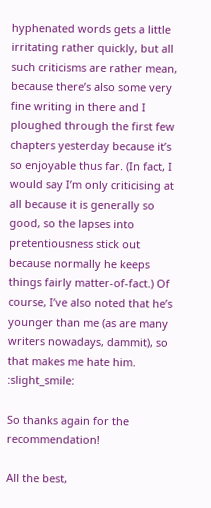hyphenated words gets a little irritating rather quickly, but all such criticisms are rather mean, because there’s also some very fine writing in there and I ploughed through the first few chapters yesterday because it’s so enjoyable thus far. (In fact, I would say I’m only criticising at all because it is generally so good, so the lapses into pretentiousness stick out because normally he keeps things fairly matter-of-fact.) Of course, I’ve also noted that he’s younger than me (as are many writers nowadays, dammit), so that makes me hate him. :slight_smile:

So thanks again for the recommendation!

All the best,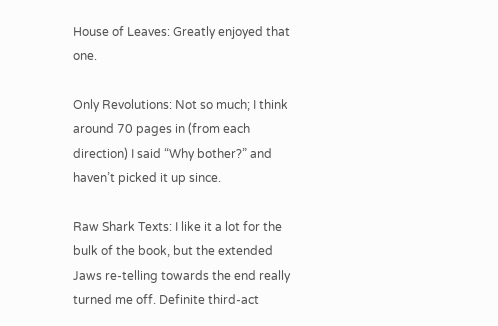House of Leaves: Greatly enjoyed that one.

Only Revolutions: Not so much; I think around 70 pages in (from each direction) I said “Why bother?” and haven’t picked it up since.

Raw Shark Texts: I like it a lot for the bulk of the book, but the extended Jaws re-telling towards the end really turned me off. Definite third-act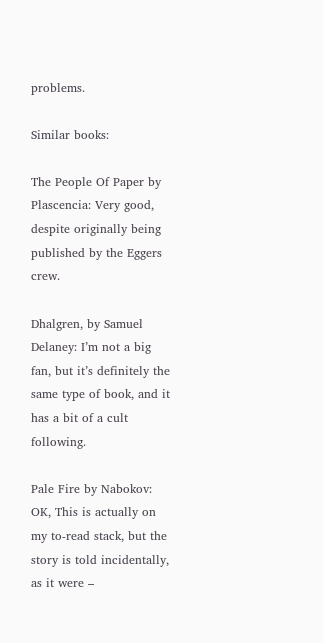problems.

Similar books:

The People Of Paper by Plascencia: Very good, despite originally being published by the Eggers crew.

Dhalgren, by Samuel Delaney: I’m not a big fan, but it’s definitely the same type of book, and it has a bit of a cult following.

Pale Fire by Nabokov: OK, This is actually on my to-read stack, but the story is told incidentally, as it were –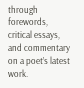through forewords, critical essays, and commentary on a poet’s latest work.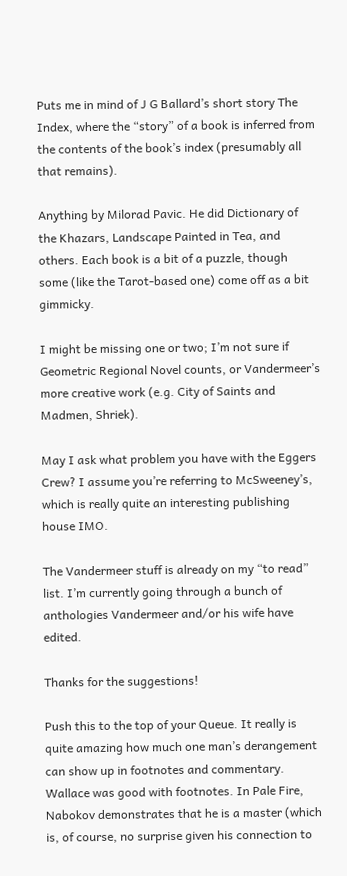Puts me in mind of J G Ballard’s short story The Index, where the “story” of a book is inferred from the contents of the book’s index (presumably all that remains).

Anything by Milorad Pavic. He did Dictionary of the Khazars, Landscape Painted in Tea, and others. Each book is a bit of a puzzle, though some (like the Tarot-based one) come off as a bit gimmicky.

I might be missing one or two; I’m not sure if Geometric Regional Novel counts, or Vandermeer’s more creative work (e.g. City of Saints and Madmen, Shriek).

May I ask what problem you have with the Eggers Crew? I assume you’re referring to McSweeney’s, which is really quite an interesting publishing house IMO.

The Vandermeer stuff is already on my “to read” list. I’m currently going through a bunch of anthologies Vandermeer and/or his wife have edited.

Thanks for the suggestions!

Push this to the top of your Queue. It really is quite amazing how much one man’s derangement can show up in footnotes and commentary. Wallace was good with footnotes. In Pale Fire, Nabokov demonstrates that he is a master (which is, of course, no surprise given his connection to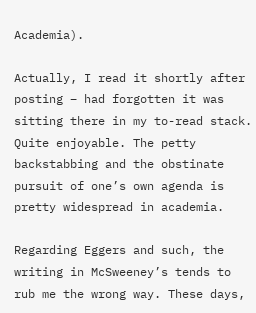Academia).

Actually, I read it shortly after posting – had forgotten it was sitting there in my to-read stack. Quite enjoyable. The petty backstabbing and the obstinate pursuit of one’s own agenda is pretty widespread in academia.

Regarding Eggers and such, the writing in McSweeney’s tends to rub me the wrong way. These days,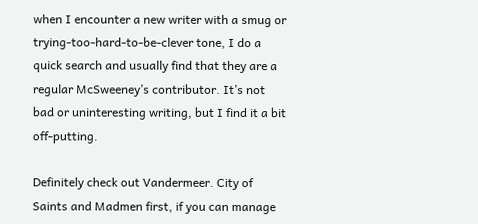when I encounter a new writer with a smug or trying-too-hard-to-be-clever tone, I do a quick search and usually find that they are a regular McSweeney’s contributor. It’s not bad or uninteresting writing, but I find it a bit off-putting.

Definitely check out Vandermeer. City of Saints and Madmen first, if you can manage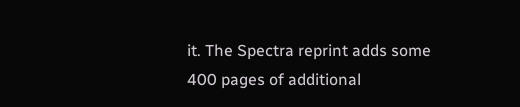it. The Spectra reprint adds some 400 pages of additional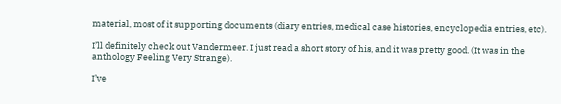material, most of it supporting documents (diary entries, medical case histories, encyclopedia entries, etc).

I’ll definitely check out Vandermeer. I just read a short story of his, and it was pretty good. (It was in the anthology Feeling Very Strange).

I’ve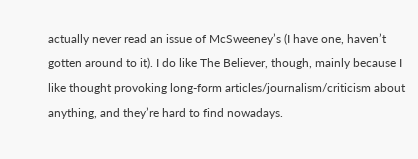actually never read an issue of McSweeney’s (I have one, haven’t gotten around to it). I do like The Believer, though, mainly because I like thought provoking long-form articles/journalism/criticism about anything, and they’re hard to find nowadays.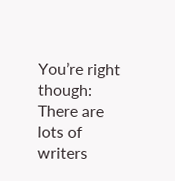You’re right though: There are lots of writers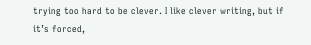trying too hard to be clever. I like clever writing, but if it’s forced,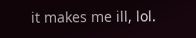it makes me ill, lol.